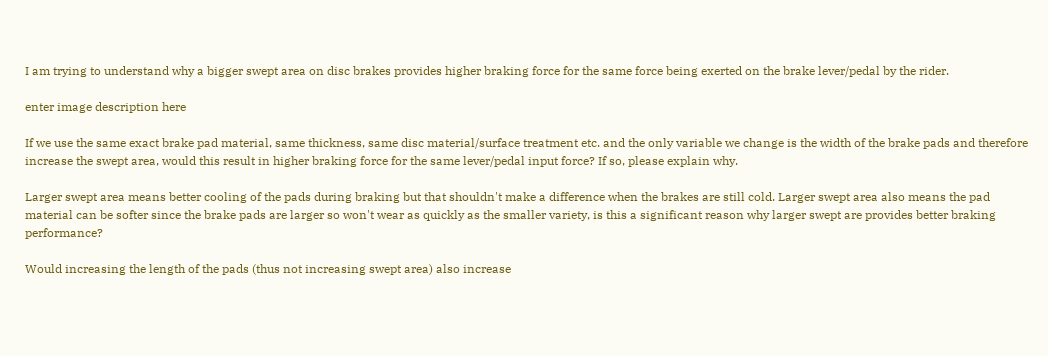I am trying to understand why a bigger swept area on disc brakes provides higher braking force for the same force being exerted on the brake lever/pedal by the rider.

enter image description here

If we use the same exact brake pad material, same thickness, same disc material/surface treatment etc. and the only variable we change is the width of the brake pads and therefore increase the swept area, would this result in higher braking force for the same lever/pedal input force? If so, please explain why.

Larger swept area means better cooling of the pads during braking but that shouldn't make a difference when the brakes are still cold. Larger swept area also means the pad material can be softer since the brake pads are larger so won't wear as quickly as the smaller variety, is this a significant reason why larger swept are provides better braking performance?

Would increasing the length of the pads (thus not increasing swept area) also increase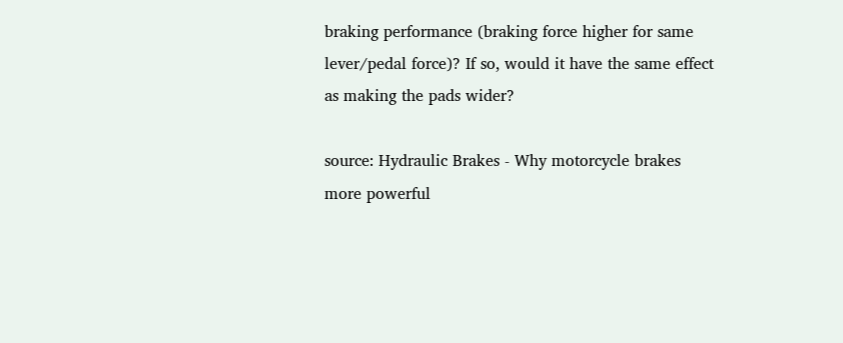braking performance (braking force higher for same lever/pedal force)? If so, would it have the same effect as making the pads wider?

source: Hydraulic Brakes - Why motorcycle brakes more powerful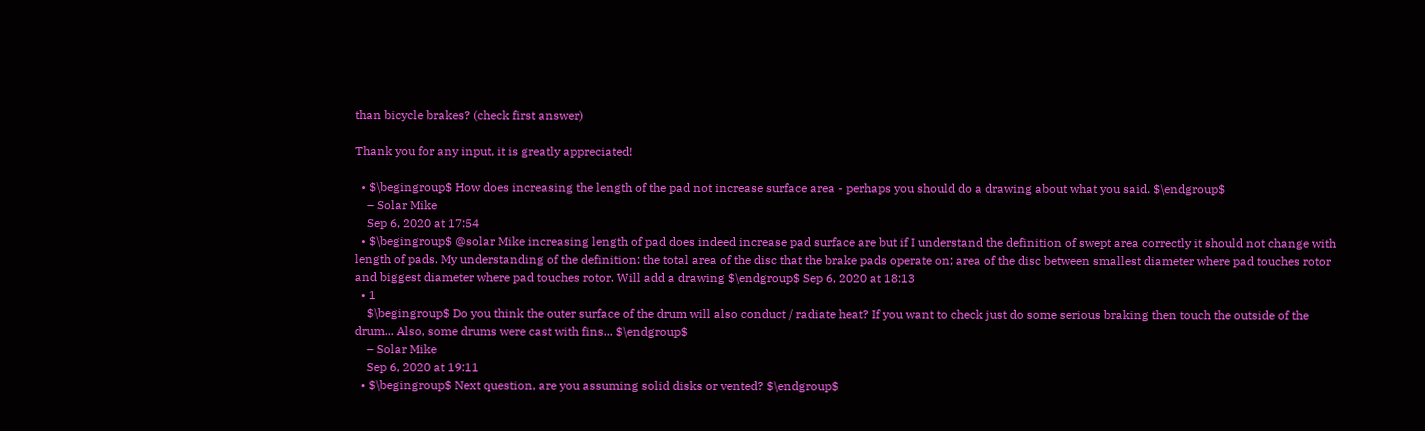than bicycle brakes? (check first answer)

Thank you for any input, it is greatly appreciated!

  • $\begingroup$ How does increasing the length of the pad not increase surface area - perhaps you should do a drawing about what you said. $\endgroup$
    – Solar Mike
    Sep 6, 2020 at 17:54
  • $\begingroup$ @solar Mike increasing length of pad does indeed increase pad surface are but if I understand the definition of swept area correctly it should not change with length of pads. My understanding of the definition: the total area of the disc that the brake pads operate on; area of the disc between smallest diameter where pad touches rotor and biggest diameter where pad touches rotor. Will add a drawing $\endgroup$ Sep 6, 2020 at 18:13
  • 1
    $\begingroup$ Do you think the outer surface of the drum will also conduct / radiate heat? If you want to check just do some serious braking then touch the outside of the drum... Also, some drums were cast with fins... $\endgroup$
    – Solar Mike
    Sep 6, 2020 at 19:11
  • $\begingroup$ Next question, are you assuming solid disks or vented? $\endgroup$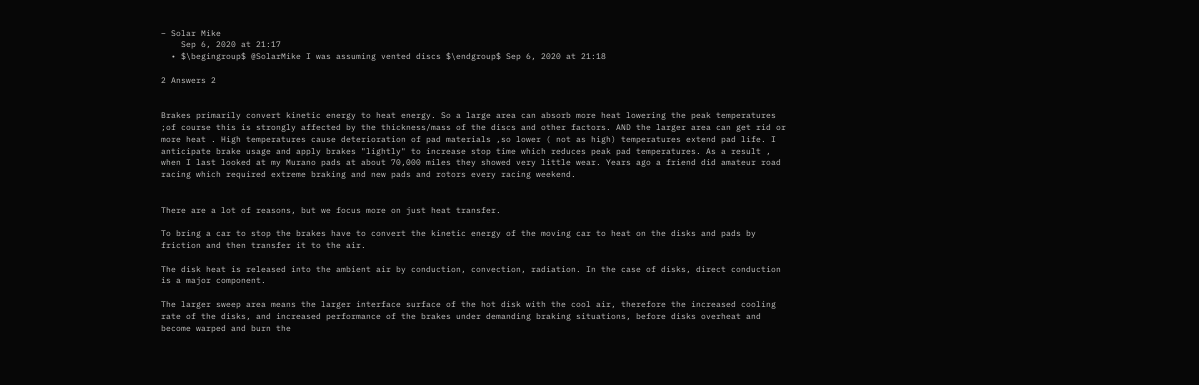– Solar Mike
    Sep 6, 2020 at 21:17
  • $\begingroup$ @SolarMike I was assuming vented discs $\endgroup$ Sep 6, 2020 at 21:18

2 Answers 2


Brakes primarily convert kinetic energy to heat energy. So a large area can absorb more heat lowering the peak temperatures ;of course this is strongly affected by the thickness/mass of the discs and other factors. AND the larger area can get rid or more heat . High temperatures cause deterioration of pad materials ,so lower ( not as high) temperatures extend pad life. I anticipate brake usage and apply brakes "lightly" to increase stop time which reduces peak pad temperatures. As a result , when I last looked at my Murano pads at about 70,000 miles they showed very little wear. Years ago a friend did amateur road racing which required extreme braking and new pads and rotors every racing weekend.


There are a lot of reasons, but we focus more on just heat transfer.

To bring a car to stop the brakes have to convert the kinetic energy of the moving car to heat on the disks and pads by friction and then transfer it to the air.

The disk heat is released into the ambient air by conduction, convection, radiation. In the case of disks, direct conduction is a major component.

The larger sweep area means the larger interface surface of the hot disk with the cool air, therefore the increased cooling rate of the disks, and increased performance of the brakes under demanding braking situations, before disks overheat and become warped and burn the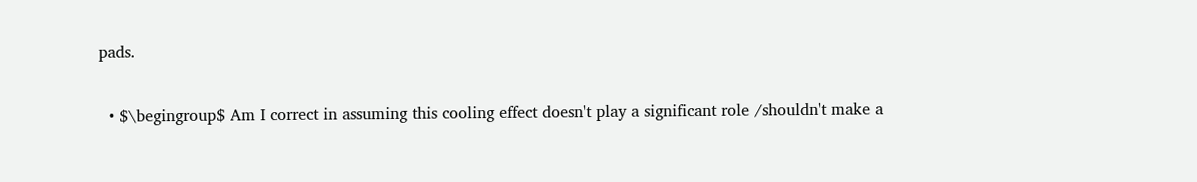pads.

  • $\begingroup$ Am I correct in assuming this cooling effect doesn't play a significant role /shouldn't make a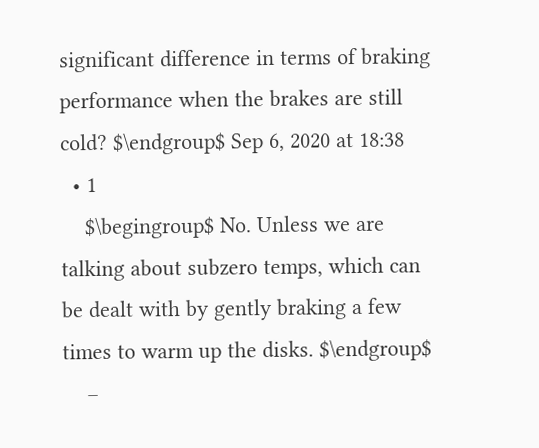significant difference in terms of braking performance when the brakes are still cold? $\endgroup$ Sep 6, 2020 at 18:38
  • 1
    $\begingroup$ No. Unless we are talking about subzero temps, which can be dealt with by gently braking a few times to warm up the disks. $\endgroup$
    –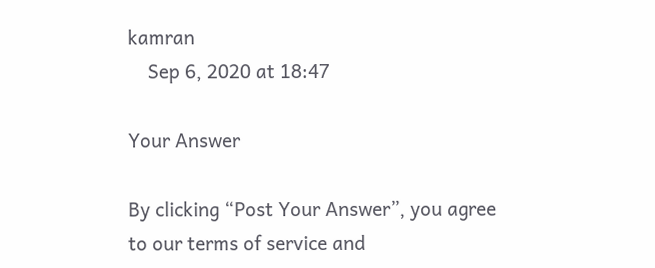kamran
    Sep 6, 2020 at 18:47

Your Answer

By clicking “Post Your Answer”, you agree to our terms of service and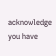acknowledge you have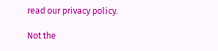read our privacy policy.

Not the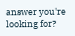answer you're looking for?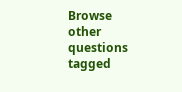Browse other questions tagged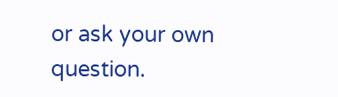or ask your own question.